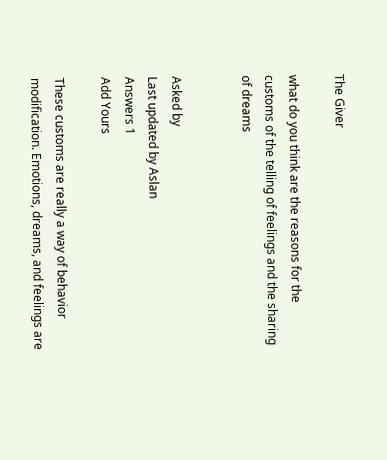The Giver

what do you think are the reasons for the customs of the telling of feelings and the sharing of dreams


Asked by
Last updated by Aslan
Answers 1
Add Yours

These customs are really a way of behavior modification. Emotions, dreams, and feelings are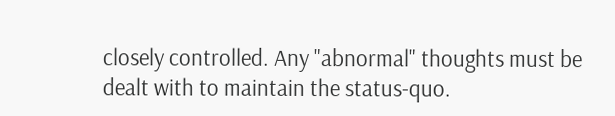closely controlled. Any "abnormal" thoughts must be dealt with to maintain the status-quo.